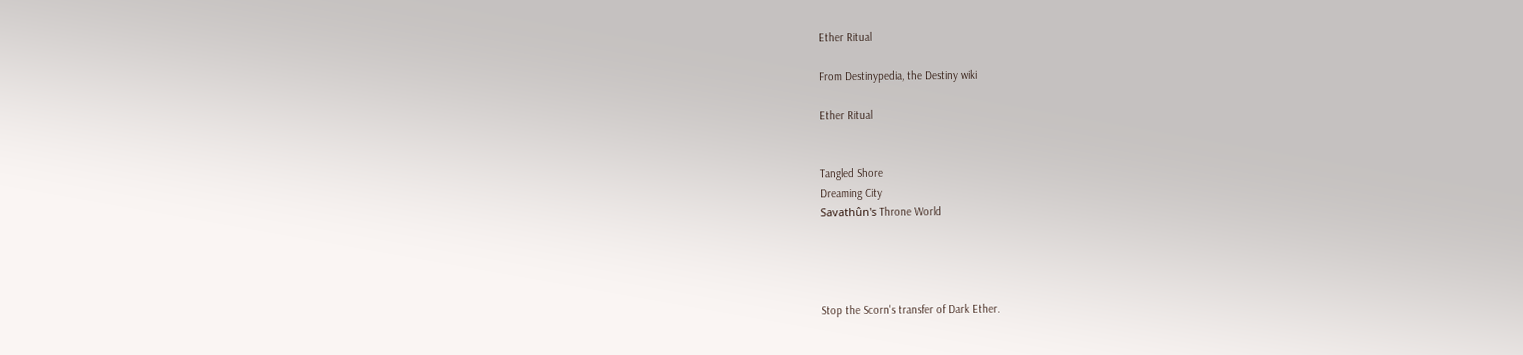Ether Ritual

From Destinypedia, the Destiny wiki

Ether Ritual


Tangled Shore
Dreaming City
Savathûn's Throne World




Stop the Scorn's transfer of Dark Ether.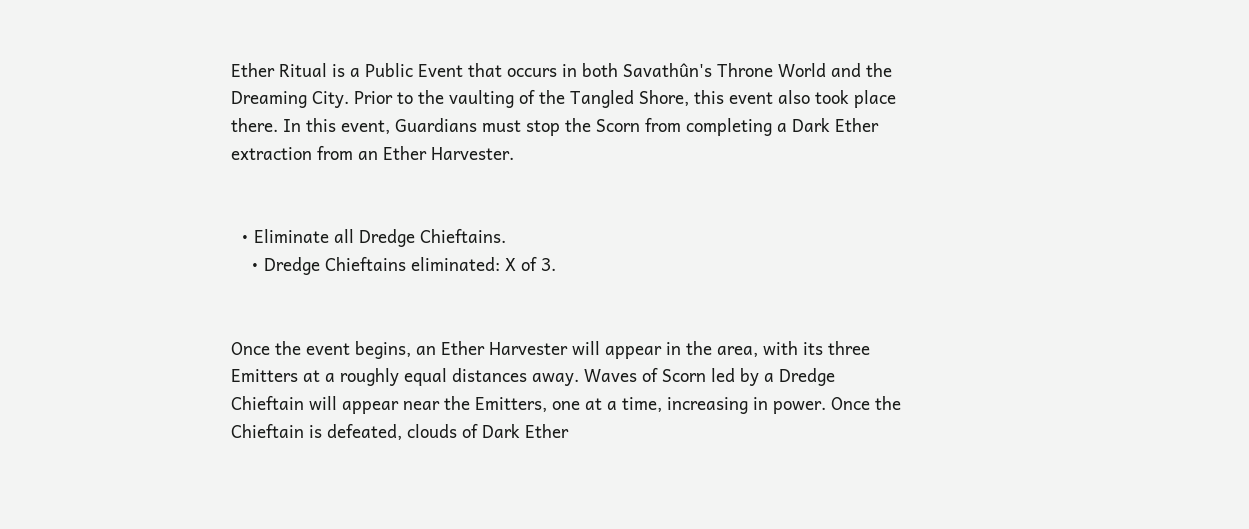Ether Ritual is a Public Event that occurs in both Savathûn's Throne World and the Dreaming City. Prior to the vaulting of the Tangled Shore, this event also took place there. In this event, Guardians must stop the Scorn from completing a Dark Ether extraction from an Ether Harvester.


  • Eliminate all Dredge Chieftains.
    • Dredge Chieftains eliminated: X of 3.


Once the event begins, an Ether Harvester will appear in the area, with its three Emitters at a roughly equal distances away. Waves of Scorn led by a Dredge Chieftain will appear near the Emitters, one at a time, increasing in power. Once the Chieftain is defeated, clouds of Dark Ether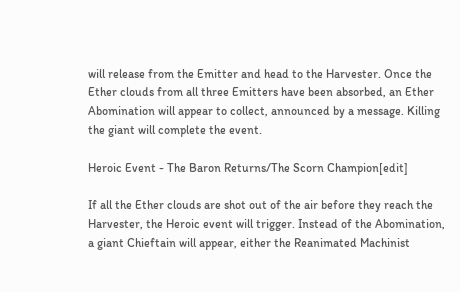will release from the Emitter and head to the Harvester. Once the Ether clouds from all three Emitters have been absorbed, an Ether Abomination will appear to collect, announced by a message. Killing the giant will complete the event.

Heroic Event - The Baron Returns/The Scorn Champion[edit]

If all the Ether clouds are shot out of the air before they reach the Harvester, the Heroic event will trigger. Instead of the Abomination, a giant Chieftain will appear, either the Reanimated Machinist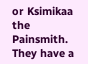or Ksimikaa the Painsmith. They have a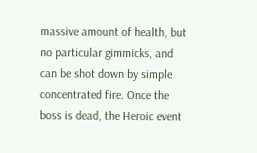massive amount of health, but no particular gimmicks, and can be shot down by simple concentrated fire. Once the boss is dead, the Heroic event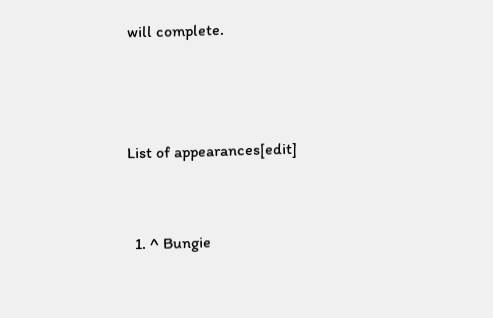will complete.



List of appearances[edit]


  1. ^ Bungie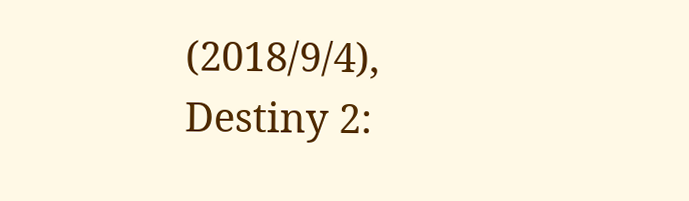(2018/9/4), Destiny 2: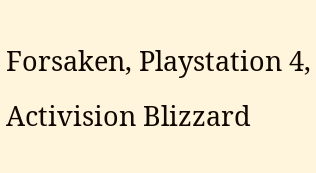Forsaken, Playstation 4, Activision Blizzard